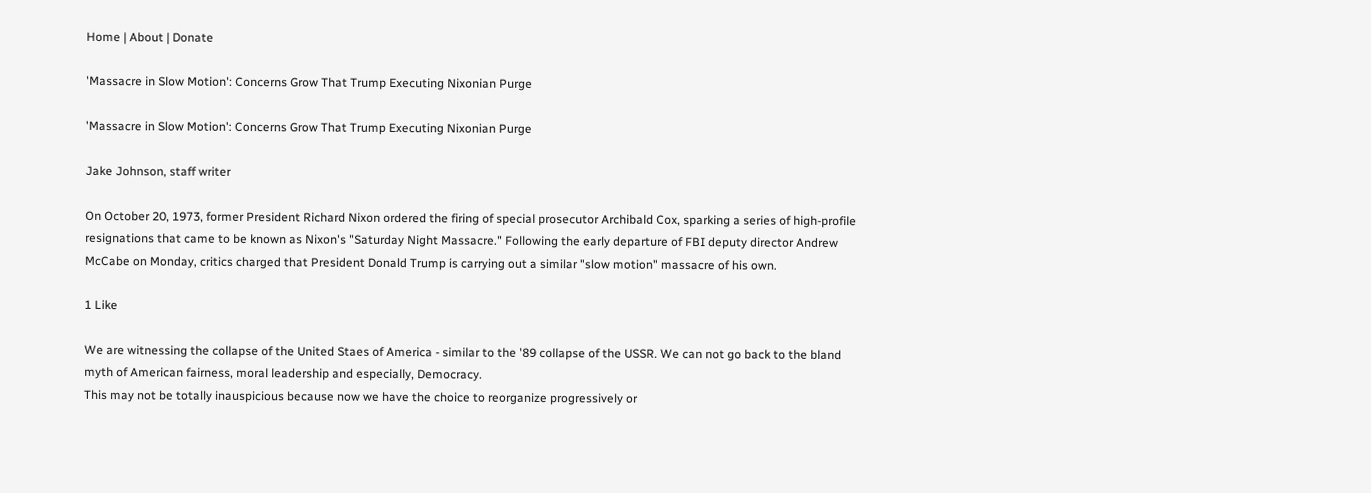Home | About | Donate

'Massacre in Slow Motion': Concerns Grow That Trump Executing Nixonian Purge

'Massacre in Slow Motion': Concerns Grow That Trump Executing Nixonian Purge

Jake Johnson, staff writer

On October 20, 1973, former President Richard Nixon ordered the firing of special prosecutor Archibald Cox, sparking a series of high-profile resignations that came to be known as Nixon's "Saturday Night Massacre." Following the early departure of FBI deputy director Andrew McCabe on Monday, critics charged that President Donald Trump is carrying out a similar "slow motion" massacre of his own.

1 Like

We are witnessing the collapse of the United Staes of America - similar to the '89 collapse of the USSR. We can not go back to the bland myth of American fairness, moral leadership and especially, Democracy.
This may not be totally inauspicious because now we have the choice to reorganize progressively or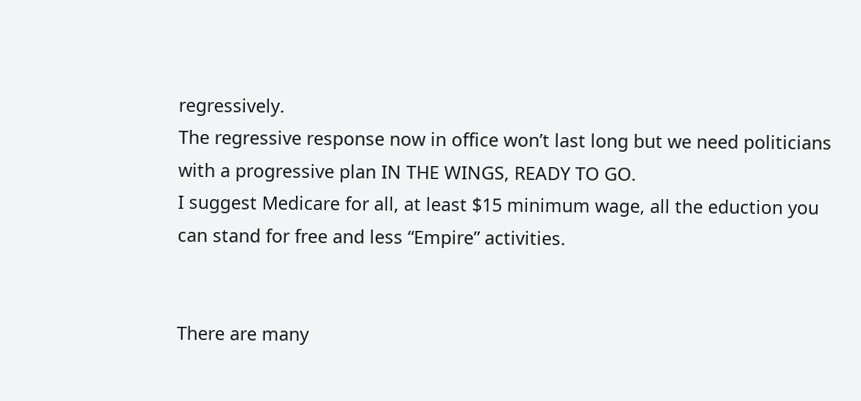regressively.
The regressive response now in office won’t last long but we need politicians with a progressive plan IN THE WINGS, READY TO GO.
I suggest Medicare for all, at least $15 minimum wage, all the eduction you can stand for free and less “Empire” activities.


There are many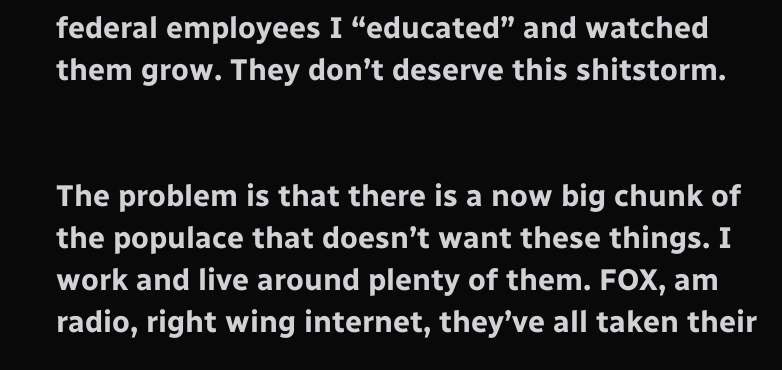federal employees I “educated” and watched them grow. They don’t deserve this shitstorm.


The problem is that there is a now big chunk of the populace that doesn’t want these things. I work and live around plenty of them. FOX, am radio, right wing internet, they’ve all taken their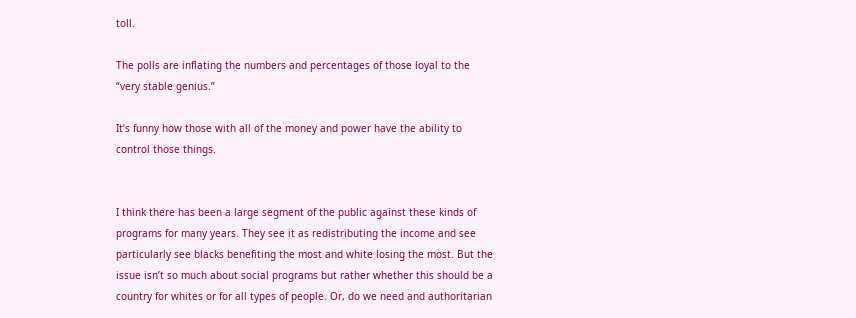toll.

The polls are inflating the numbers and percentages of those loyal to the “very stable genius.”

It’s funny how those with all of the money and power have the ability to control those things.


I think there has been a large segment of the public against these kinds of programs for many years. They see it as redistributing the income and see particularly see blacks benefiting the most and white losing the most. But the issue isn’t so much about social programs but rather whether this should be a country for whites or for all types of people. Or, do we need and authoritarian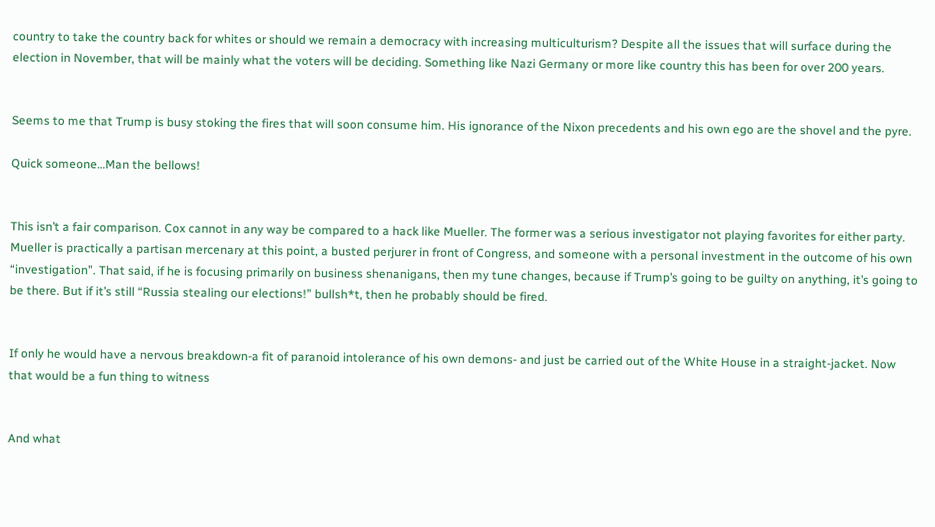country to take the country back for whites or should we remain a democracy with increasing multiculturism? Despite all the issues that will surface during the election in November, that will be mainly what the voters will be deciding. Something like Nazi Germany or more like country this has been for over 200 years.


Seems to me that Trump is busy stoking the fires that will soon consume him. His ignorance of the Nixon precedents and his own ego are the shovel and the pyre.

Quick someone…Man the bellows!


This isn’t a fair comparison. Cox cannot in any way be compared to a hack like Mueller. The former was a serious investigator not playing favorites for either party. Mueller is practically a partisan mercenary at this point, a busted perjurer in front of Congress, and someone with a personal investment in the outcome of his own “investigation”. That said, if he is focusing primarily on business shenanigans, then my tune changes, because if Trump’s going to be guilty on anything, it’s going to be there. But if it’s still “Russia stealing our elections!” bullsh*t, then he probably should be fired.


If only he would have a nervous breakdown-a fit of paranoid intolerance of his own demons- and just be carried out of the White House in a straight-jacket. Now that would be a fun thing to witness


And what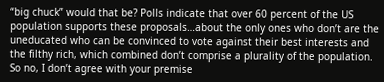“big chuck” would that be? Polls indicate that over 60 percent of the US population supports these proposals…about the only ones who don’t are the uneducated who can be convinced to vote against their best interests and the filthy rich, which combined don’t comprise a plurality of the population. So no, I don’t agree with your premise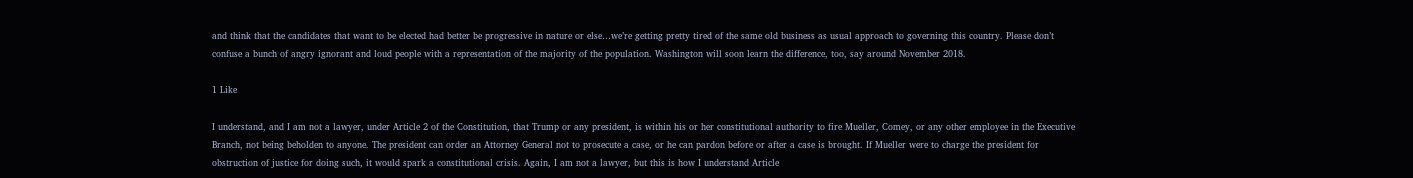and think that the candidates that want to be elected had better be progressive in nature or else…we’re getting pretty tired of the same old business as usual approach to governing this country. Please don’t confuse a bunch of angry ignorant and loud people with a representation of the majority of the population. Washington will soon learn the difference, too, say around November 2018.

1 Like

I understand, and I am not a lawyer, under Article 2 of the Constitution, that Trump or any president, is within his or her constitutional authority to fire Mueller, Comey, or any other employee in the Executive Branch, not being beholden to anyone. The president can order an Attorney General not to prosecute a case, or he can pardon before or after a case is brought. If Mueller were to charge the president for obstruction of justice for doing such, it would spark a constitutional crisis. Again, I am not a lawyer, but this is how I understand Article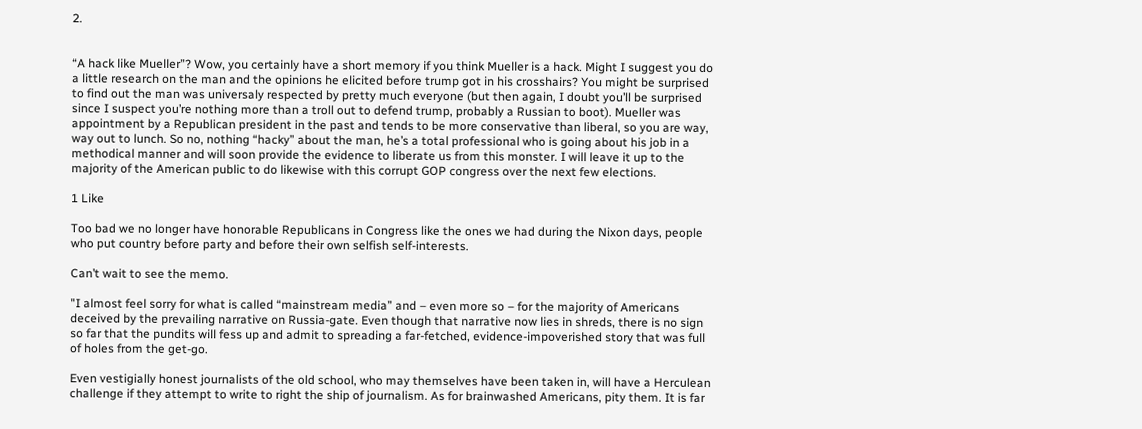2.


“A hack like Mueller”? Wow, you certainly have a short memory if you think Mueller is a hack. Might I suggest you do a little research on the man and the opinions he elicited before trump got in his crosshairs? You might be surprised to find out the man was universaly respected by pretty much everyone (but then again, I doubt you’ll be surprised since I suspect you’re nothing more than a troll out to defend trump, probably a Russian to boot). Mueller was appointment by a Republican president in the past and tends to be more conservative than liberal, so you are way, way out to lunch. So no, nothing “hacky” about the man, he’s a total professional who is going about his job in a methodical manner and will soon provide the evidence to liberate us from this monster. I will leave it up to the majority of the American public to do likewise with this corrupt GOP congress over the next few elections.

1 Like

Too bad we no longer have honorable Republicans in Congress like the ones we had during the Nixon days, people who put country before party and before their own selfish self-interests.

Can’t wait to see the memo.

"I almost feel sorry for what is called “mainstream media” and – even more so – for the majority of Americans deceived by the prevailing narrative on Russia-gate. Even though that narrative now lies in shreds, there is no sign so far that the pundits will fess up and admit to spreading a far-fetched, evidence-impoverished story that was full of holes from the get-go.

Even vestigially honest journalists of the old school, who may themselves have been taken in, will have a Herculean challenge if they attempt to write to right the ship of journalism. As for brainwashed Americans, pity them. It is far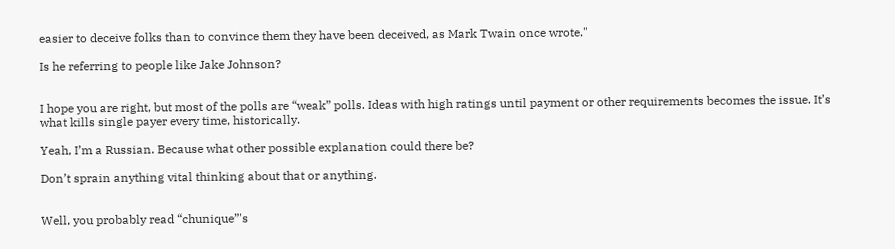easier to deceive folks than to convince them they have been deceived, as Mark Twain once wrote."

Is he referring to people like Jake Johnson?


I hope you are right, but most of the polls are “weak” polls. Ideas with high ratings until payment or other requirements becomes the issue. It’s what kills single payer every time, historically.

Yeah, I’m a Russian. Because what other possible explanation could there be?

Don’t sprain anything vital thinking about that or anything.


Well, you probably read “chunique”'s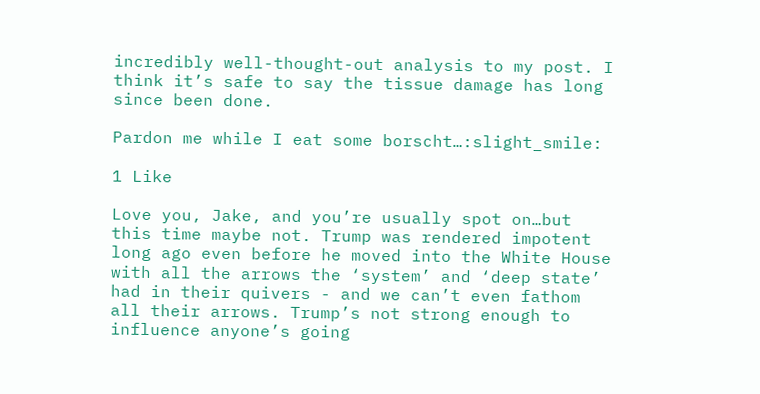incredibly well-thought-out analysis to my post. I think it’s safe to say the tissue damage has long since been done.

Pardon me while I eat some borscht…:slight_smile:

1 Like

Love you, Jake, and you’re usually spot on…but this time maybe not. Trump was rendered impotent long ago even before he moved into the White House with all the arrows the ‘system’ and ‘deep state’ had in their quivers - and we can’t even fathom all their arrows. Trump’s not strong enough to influence anyone’s going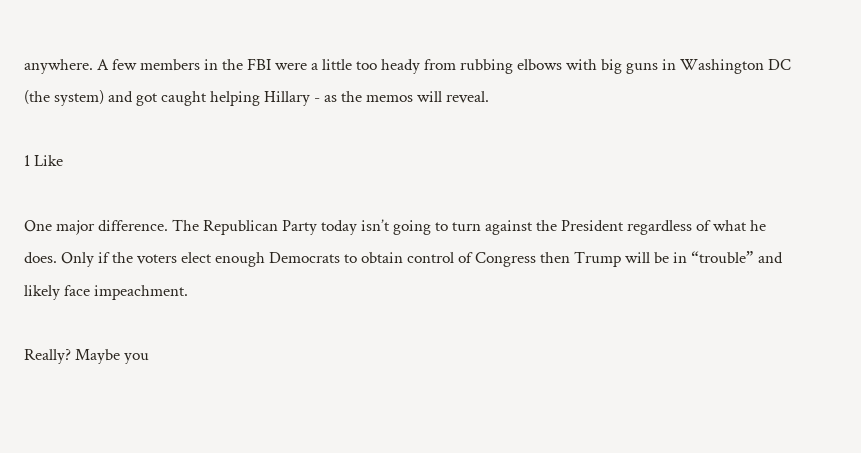anywhere. A few members in the FBI were a little too heady from rubbing elbows with big guns in Washington DC (the system) and got caught helping Hillary - as the memos will reveal.

1 Like

One major difference. The Republican Party today isn’t going to turn against the President regardless of what he does. Only if the voters elect enough Democrats to obtain control of Congress then Trump will be in “trouble” and likely face impeachment.

Really? Maybe you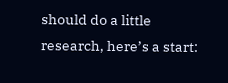should do a little research, here’s a start: